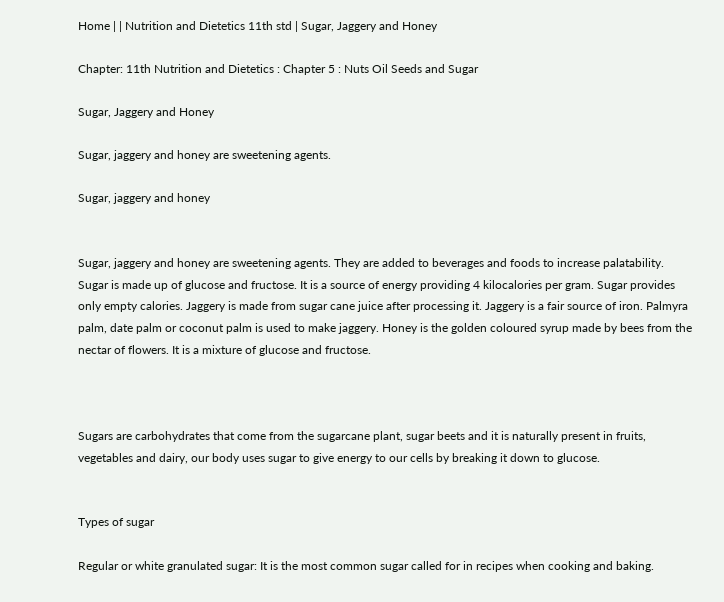Home | | Nutrition and Dietetics 11th std | Sugar, Jaggery and Honey

Chapter: 11th Nutrition and Dietetics : Chapter 5 : Nuts Oil Seeds and Sugar

Sugar, Jaggery and Honey

Sugar, jaggery and honey are sweetening agents.

Sugar, jaggery and honey


Sugar, jaggery and honey are sweetening agents. They are added to beverages and foods to increase palatability. Sugar is made up of glucose and fructose. It is a source of energy providing 4 kilocalories per gram. Sugar provides only empty calories. Jaggery is made from sugar cane juice after processing it. Jaggery is a fair source of iron. Palmyra palm, date palm or coconut palm is used to make jaggery. Honey is the golden coloured syrup made by bees from the nectar of flowers. It is a mixture of glucose and fructose.



Sugars are carbohydrates that come from the sugarcane plant, sugar beets and it is naturally present in fruits, vegetables and dairy, our body uses sugar to give energy to our cells by breaking it down to glucose.


Types of sugar

Regular or white granulated sugar: It is the most common sugar called for in recipes when cooking and baking.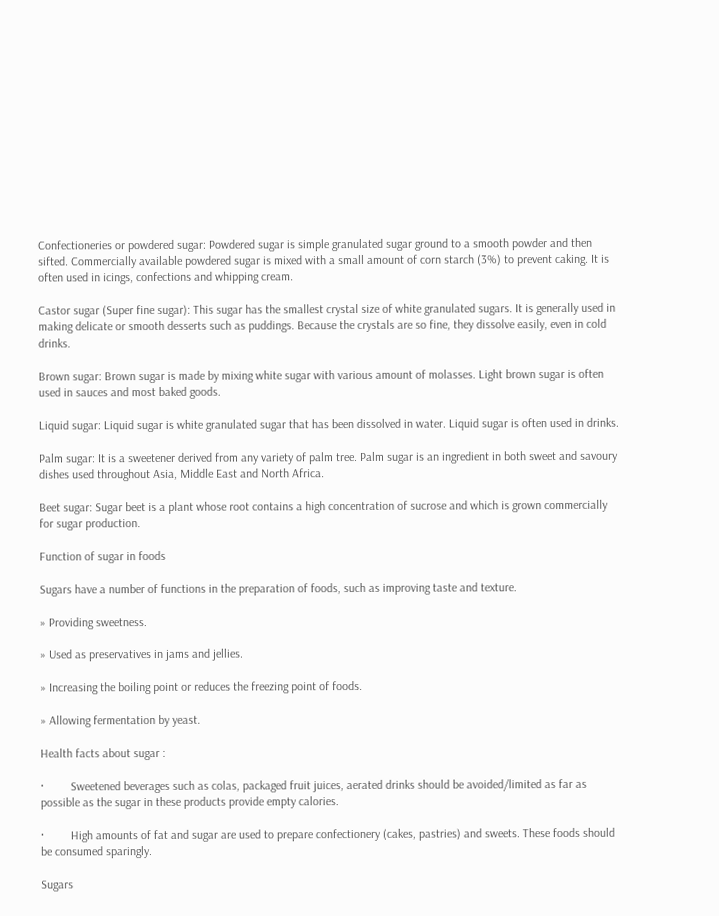Confectioneries or powdered sugar: Powdered sugar is simple granulated sugar ground to a smooth powder and then sifted. Commercially available powdered sugar is mixed with a small amount of corn starch (3%) to prevent caking. It is often used in icings, confections and whipping cream.

Castor sugar (Super fine sugar): This sugar has the smallest crystal size of white granulated sugars. It is generally used in making delicate or smooth desserts such as puddings. Because the crystals are so fine, they dissolve easily, even in cold drinks.

Brown sugar: Brown sugar is made by mixing white sugar with various amount of molasses. Light brown sugar is often used in sauces and most baked goods.

Liquid sugar: Liquid sugar is white granulated sugar that has been dissolved in water. Liquid sugar is often used in drinks.

Palm sugar: It is a sweetener derived from any variety of palm tree. Palm sugar is an ingredient in both sweet and savoury dishes used throughout Asia, Middle East and North Africa.

Beet sugar: Sugar beet is a plant whose root contains a high concentration of sucrose and which is grown commercially for sugar production.

Function of sugar in foods

Sugars have a number of functions in the preparation of foods, such as improving taste and texture.

» Providing sweetness.

» Used as preservatives in jams and jellies.

» Increasing the boiling point or reduces the freezing point of foods.

» Allowing fermentation by yeast.

Health facts about sugar :

·         Sweetened beverages such as colas, packaged fruit juices, aerated drinks should be avoided/limited as far as possible as the sugar in these products provide empty calories.

·         High amounts of fat and sugar are used to prepare confectionery (cakes, pastries) and sweets. These foods should be consumed sparingly.

Sugars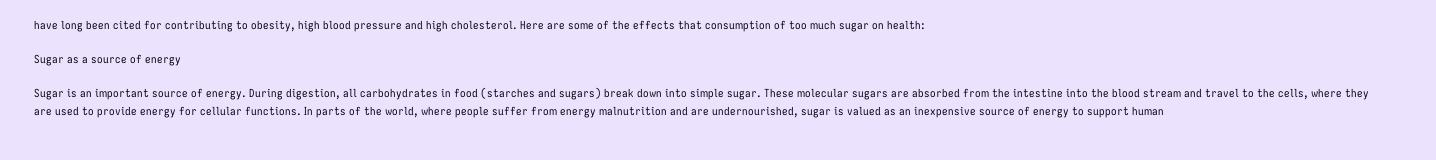have long been cited for contributing to obesity, high blood pressure and high cholesterol. Here are some of the effects that consumption of too much sugar on health:

Sugar as a source of energy

Sugar is an important source of energy. During digestion, all carbohydrates in food (starches and sugars) break down into simple sugar. These molecular sugars are absorbed from the intestine into the blood stream and travel to the cells, where they are used to provide energy for cellular functions. In parts of the world, where people suffer from energy malnutrition and are undernourished, sugar is valued as an inexpensive source of energy to support human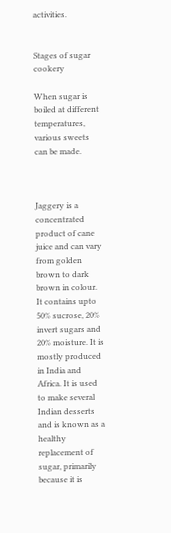activities.


Stages of sugar cookery

When sugar is boiled at different temperatures, various sweets can be made.



Jaggery is a concentrated product of cane juice and can vary from golden brown to dark brown in colour. It contains upto 50% sucrose, 20% invert sugars and 20% moisture. It is mostly produced in India and Africa. It is used to make several Indian desserts and is known as a healthy replacement of sugar, primarily because it is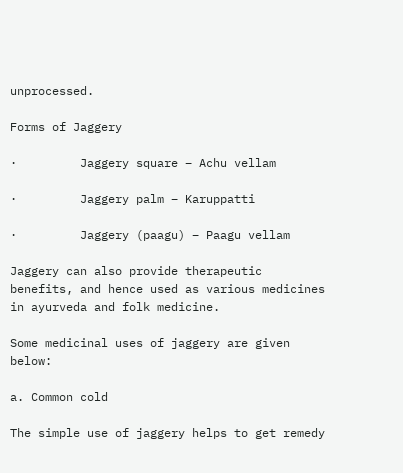unprocessed.

Forms of Jaggery

·         Jaggery square – Achu vellam

·         Jaggery palm – Karuppatti

·         Jaggery (paagu) – Paagu vellam

Jaggery can also provide therapeutic benefits, and hence used as various medicines in ayurveda and folk medicine.

Some medicinal uses of jaggery are given below:

a. Common cold

The simple use of jaggery helps to get remedy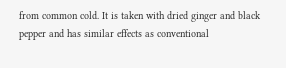from common cold. It is taken with dried ginger and black pepper and has similar effects as conventional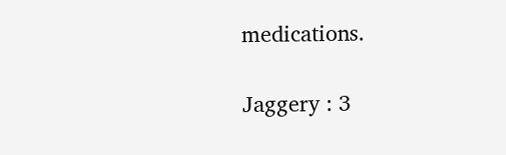medications.

Jaggery : 3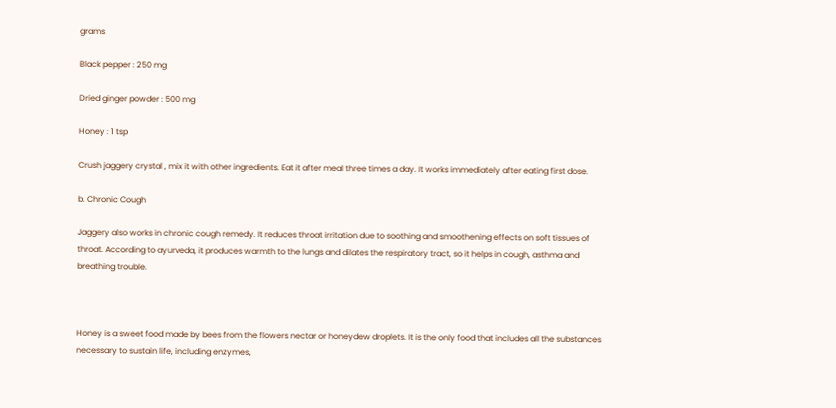grams

Black pepper : 250 mg

Dried ginger powder : 500 mg

Honey : 1 tsp

Crush jaggery crystal , mix it with other ingredients. Eat it after meal three times a day. It works immediately after eating first dose.

b. Chronic Cough

Jaggery also works in chronic cough remedy. It reduces throat irritation due to soothing and smoothening effects on soft tissues of throat. According to ayurveda, it produces warmth to the lungs and dilates the respiratory tract, so it helps in cough, asthma and breathing trouble.



Honey is a sweet food made by bees from the flowers nectar or honeydew droplets. It is the only food that includes all the substances necessary to sustain life, including enzymes,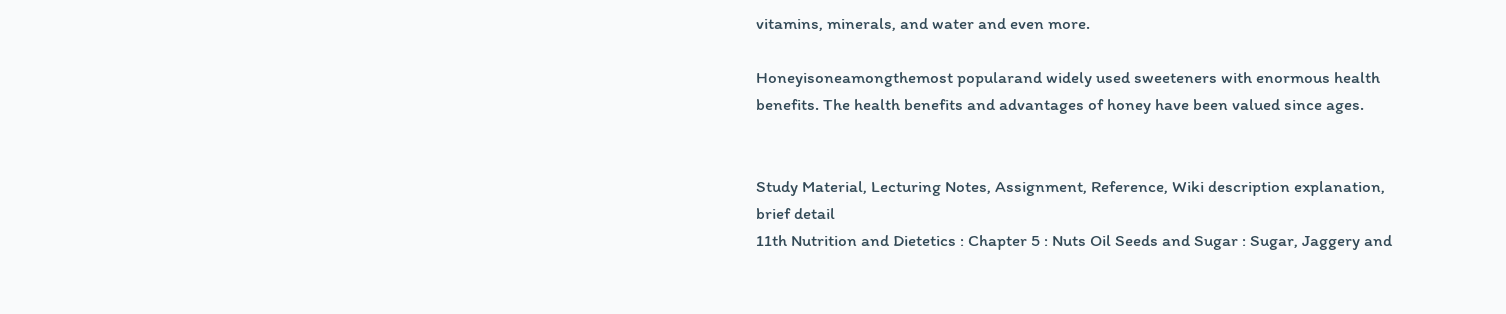vitamins, minerals, and water and even more.

Honeyisoneamongthemost popularand widely used sweeteners with enormous health benefits. The health benefits and advantages of honey have been valued since ages.


Study Material, Lecturing Notes, Assignment, Reference, Wiki description explanation, brief detail
11th Nutrition and Dietetics : Chapter 5 : Nuts Oil Seeds and Sugar : Sugar, Jaggery and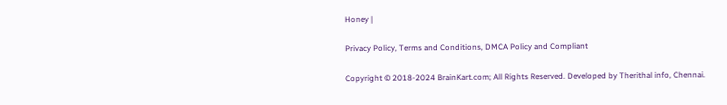Honey |

Privacy Policy, Terms and Conditions, DMCA Policy and Compliant

Copyright © 2018-2024 BrainKart.com; All Rights Reserved. Developed by Therithal info, Chennai.